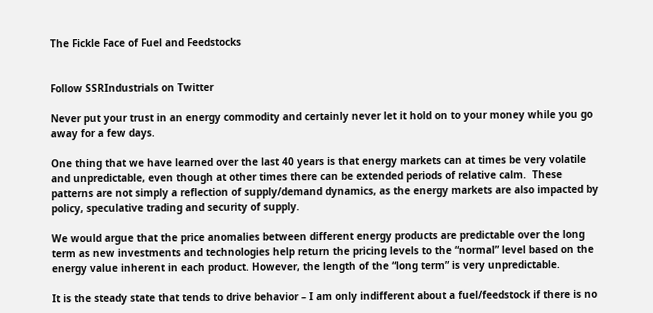The Fickle Face of Fuel and Feedstocks


Follow SSRIndustrials on Twitter

Never put your trust in an energy commodity and certainly never let it hold on to your money while you go away for a few days.

One thing that we have learned over the last 40 years is that energy markets can at times be very volatile and unpredictable, even though at other times there can be extended periods of relative calm.  These patterns are not simply a reflection of supply/demand dynamics, as the energy markets are also impacted by policy, speculative trading and security of supply.

We would argue that the price anomalies between different energy products are predictable over the long term as new investments and technologies help return the pricing levels to the “normal” level based on the energy value inherent in each product. However, the length of the “long term” is very unpredictable.

It is the steady state that tends to drive behavior – I am only indifferent about a fuel/feedstock if there is no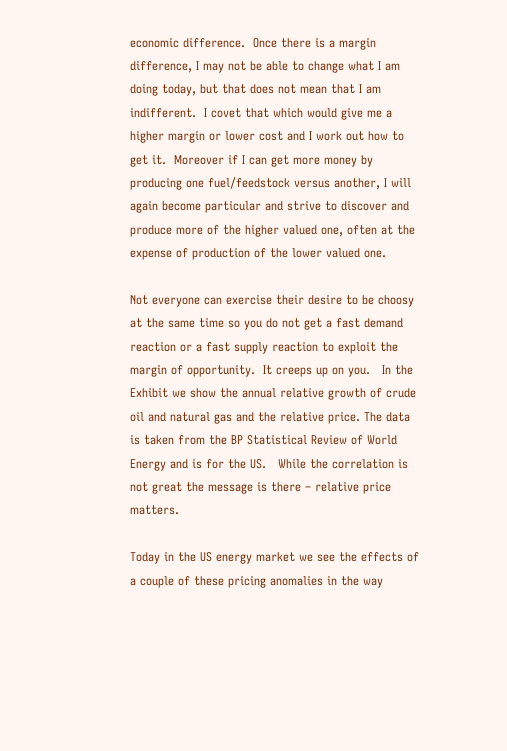economic difference.  Once there is a margin difference, I may not be able to change what I am doing today, but that does not mean that I am indifferent.  I covet that which would give me a higher margin or lower cost and I work out how to get it.  Moreover if I can get more money by producing one fuel/feedstock versus another, I will again become particular and strive to discover and produce more of the higher valued one, often at the expense of production of the lower valued one.

Not everyone can exercise their desire to be choosy at the same time so you do not get a fast demand reaction or a fast supply reaction to exploit the margin of opportunity.  It creeps up on you.   In the Exhibit we show the annual relative growth of crude oil and natural gas and the relative price. The data is taken from the BP Statistical Review of World Energy and is for the US.   While the correlation is not great the message is there – relative price matters.

Today in the US energy market we see the effects of a couple of these pricing anomalies in the way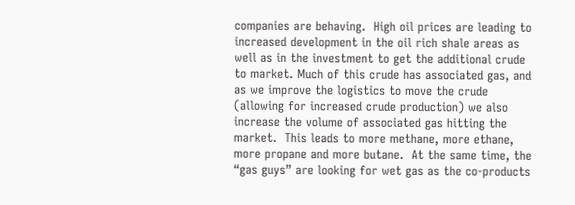companies are behaving.  High oil prices are leading to increased development in the oil rich shale areas as well as in the investment to get the additional crude to market. Much of this crude has associated gas, and as we improve the logistics to move the crude (allowing for increased crude production) we also increase the volume of associated gas hitting the market.  This leads to more methane, more ethane, more propane and more butane.  At the same time, the “gas guys” are looking for wet gas as the co-products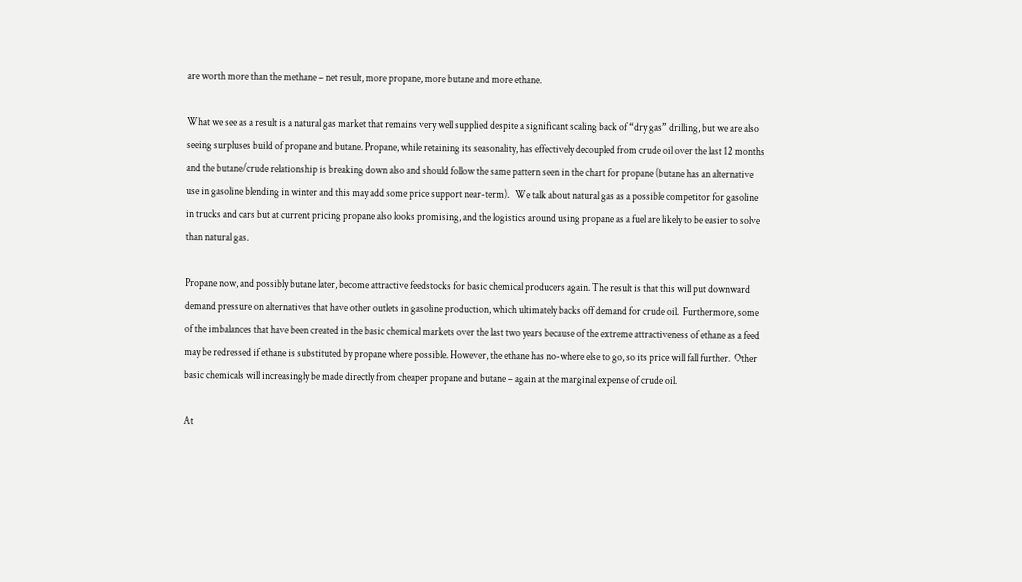are worth more than the methane – net result, more propane, more butane and more ethane.

What we see as a result is a natural gas market that remains very well supplied despite a significant scaling back of “dry gas” drilling, but we are also seeing surpluses build of propane and butane. Propane, while retaining its seasonality, has effectively decoupled from crude oil over the last 12 months and the butane/crude relationship is breaking down also and should follow the same pattern seen in the chart for propane (butane has an alternative use in gasoline blending in winter and this may add some price support near-term).   We talk about natural gas as a possible competitor for gasoline in trucks and cars but at current pricing propane also looks promising, and the logistics around using propane as a fuel are likely to be easier to solve than natural gas.

Propane now, and possibly butane later, become attractive feedstocks for basic chemical producers again. The result is that this will put downward demand pressure on alternatives that have other outlets in gasoline production, which ultimately backs off demand for crude oil.  Furthermore, some of the imbalances that have been created in the basic chemical markets over the last two years because of the extreme attractiveness of ethane as a feed may be redressed if ethane is substituted by propane where possible. However, the ethane has no-where else to go, so its price will fall further.  Other basic chemicals will increasingly be made directly from cheaper propane and butane – again at the marginal expense of crude oil.

At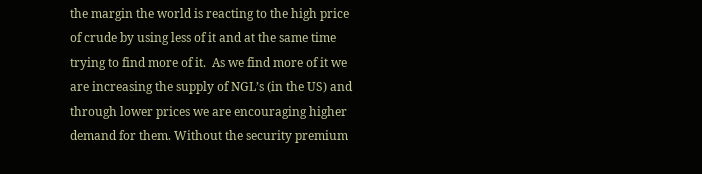the margin the world is reacting to the high price of crude by using less of it and at the same time trying to find more of it.  As we find more of it we are increasing the supply of NGL’s (in the US) and through lower prices we are encouraging higher demand for them. Without the security premium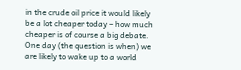in the crude oil price it would likely be a lot cheaper today – how much cheaper is of course a big debate.  One day (the question is when) we are likely to wake up to a world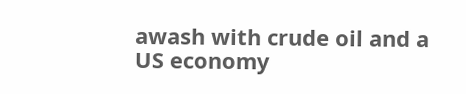awash with crude oil and a US economy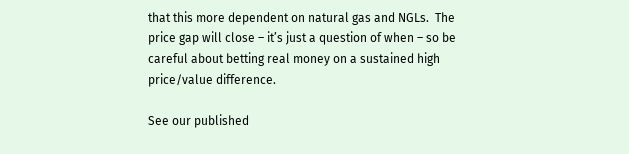that this more dependent on natural gas and NGLs.  The price gap will close – it’s just a question of when – so be careful about betting real money on a sustained high price/value difference.

See our published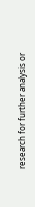research for further analysis or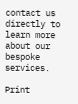contact us directly to learn more about our bespoke services.

Print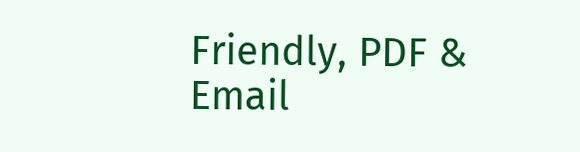Friendly, PDF & Email